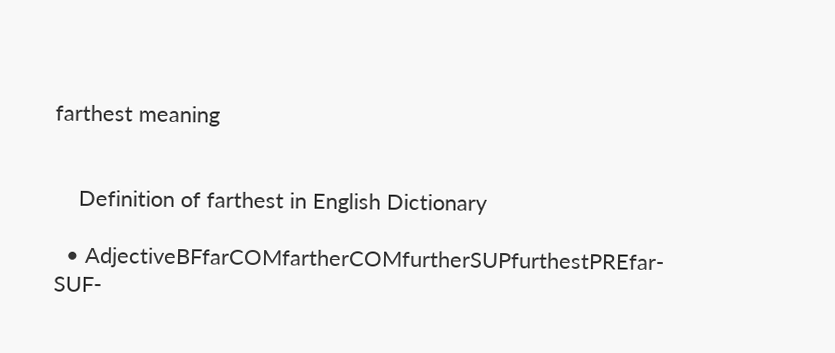farthest meaning


    Definition of farthest in English Dictionary

  • AdjectiveBFfarCOMfartherCOMfurtherSUPfurthestPREfar-SUF-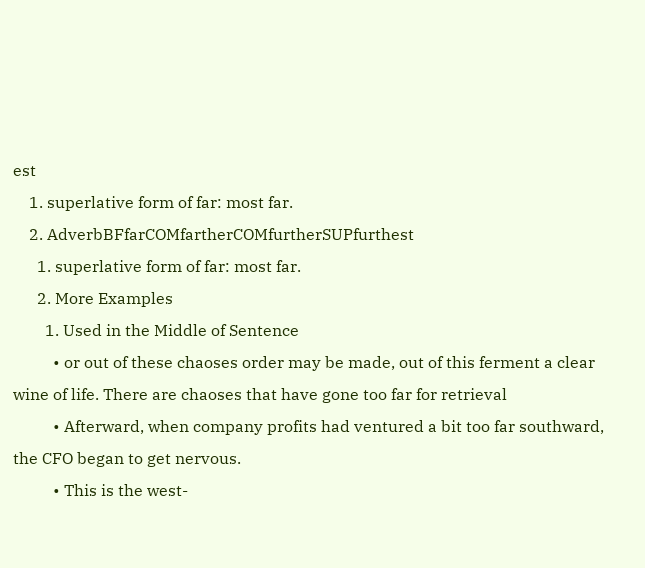est
    1. superlative form of far: most far.
    2. AdverbBFfarCOMfartherCOMfurtherSUPfurthest
      1. superlative form of far: most far.
      2. More Examples
        1. Used in the Middle of Sentence
          • or out of these chaoses order may be made, out of this ferment a clear wine of life. There are chaoses that have gone too far for retrieval
          • Afterward, when company profits had ventured a bit too far southward, the CFO began to get nervous.
          • This is the west-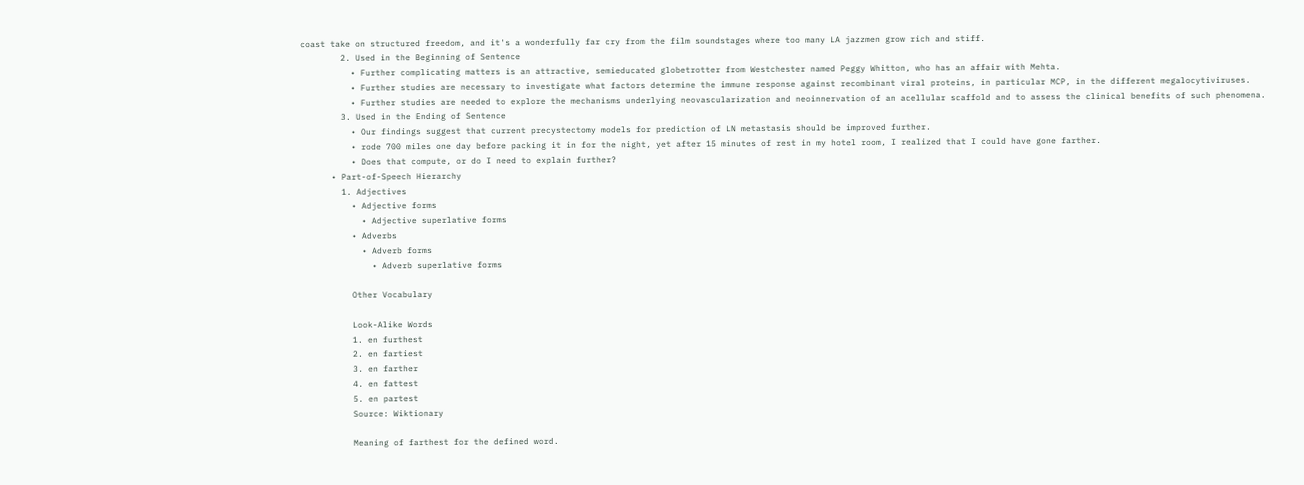coast take on structured freedom, and it's a wonderfully far cry from the film soundstages where too many LA jazzmen grow rich and stiff.
        2. Used in the Beginning of Sentence
          • Further complicating matters is an attractive, semieducated globetrotter from Westchester named Peggy Whitton, who has an affair with Mehta.
          • Further studies are necessary to investigate what factors determine the immune response against recombinant viral proteins, in particular MCP, in the different megalocytiviruses.
          • Further studies are needed to explore the mechanisms underlying neovascularization and neoinnervation of an acellular scaffold and to assess the clinical benefits of such phenomena.
        3. Used in the Ending of Sentence
          • Our findings suggest that current precystectomy models for prediction of LN metastasis should be improved further.
          • rode 700 miles one day before packing it in for the night, yet after 15 minutes of rest in my hotel room, I realized that I could have gone farther.
          • Does that compute, or do I need to explain further?
      • Part-of-Speech Hierarchy
        1. Adjectives
          • Adjective forms
            • Adjective superlative forms
          • Adverbs
            • Adverb forms
              • Adverb superlative forms

          Other Vocabulary

          Look-Alike Words
          1. en furthest
          2. en fartiest
          3. en farther
          4. en fattest
          5. en partest
          Source: Wiktionary

          Meaning of farthest for the defined word.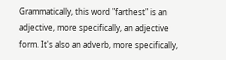Grammatically, this word "farthest" is an adjective, more specifically, an adjective form. It's also an adverb, more specifically,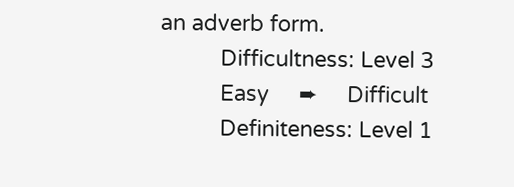an adverb form.
          Difficultness: Level 3
          Easy     ➨     Difficult
          Definiteness: Level 1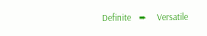Definite    ➨     Versatile